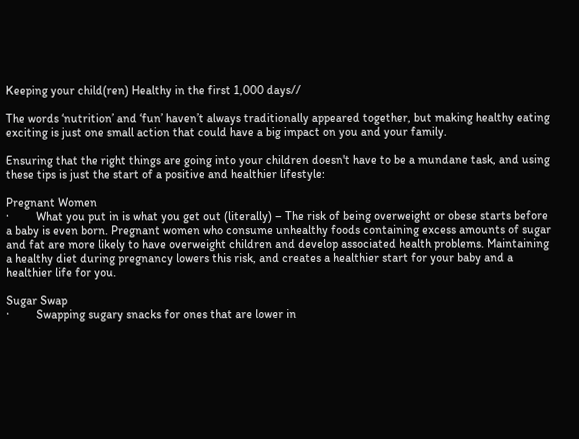Keeping your child(ren) Healthy in the first 1,000 days//

The words ‘nutrition’ and ‘fun’ haven’t always traditionally appeared together, but making healthy eating exciting is just one small action that could have a big impact on you and your family.

Ensuring that the right things are going into your children doesn't have to be a mundane task, and using these tips is just the start of a positive and healthier lifestyle:

Pregnant Women
·         What you put in is what you get out (literally) – The risk of being overweight or obese starts before a baby is even born. Pregnant women who consume unhealthy foods containing excess amounts of sugar and fat are more likely to have overweight children and develop associated health problems. Maintaining a healthy diet during pregnancy lowers this risk, and creates a healthier start for your baby and a healthier life for you.

Sugar Swap
·         Swapping sugary snacks for ones that are lower in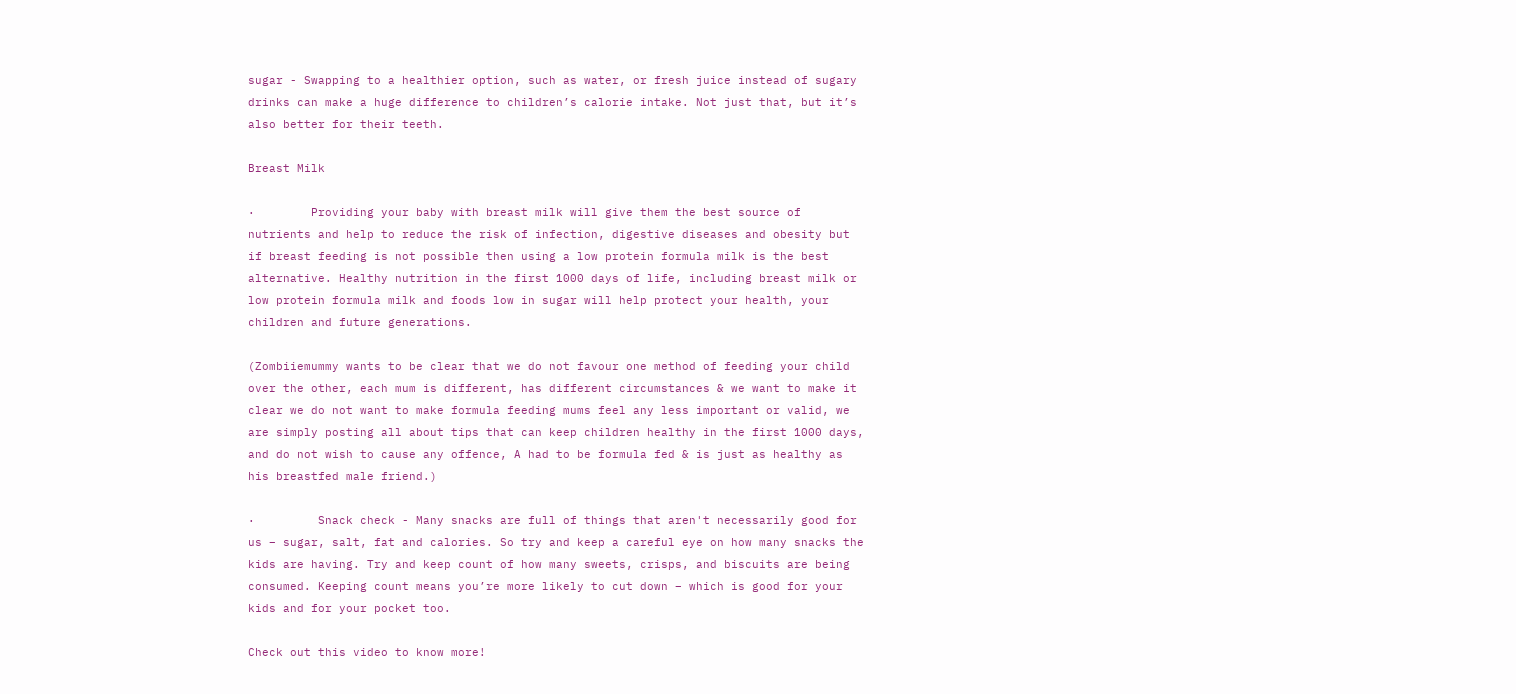sugar - Swapping to a healthier option, such as water, or fresh juice instead of sugary drinks can make a huge difference to children’s calorie intake. Not just that, but it’s also better for their teeth.

Breast Milk

·        Providing your baby with breast milk will give them the best source of nutrients and help to reduce the risk of infection, digestive diseases and obesity but if breast feeding is not possible then using a low protein formula milk is the best alternative. Healthy nutrition in the first 1000 days of life, including breast milk or low protein formula milk and foods low in sugar will help protect your health, your children and future generations.

(Zombiiemummy wants to be clear that we do not favour one method of feeding your child over the other, each mum is different, has different circumstances & we want to make it clear we do not want to make formula feeding mums feel any less important or valid, we are simply posting all about tips that can keep children healthy in the first 1000 days, and do not wish to cause any offence, A had to be formula fed & is just as healthy as his breastfed male friend.)

·         Snack check - Many snacks are full of things that aren't necessarily good for us – sugar, salt, fat and calories. So try and keep a careful eye on how many snacks the kids are having. Try and keep count of how many sweets, crisps, and biscuits are being consumed. Keeping count means you’re more likely to cut down – which is good for your kids and for your pocket too.

Check out this video to know more!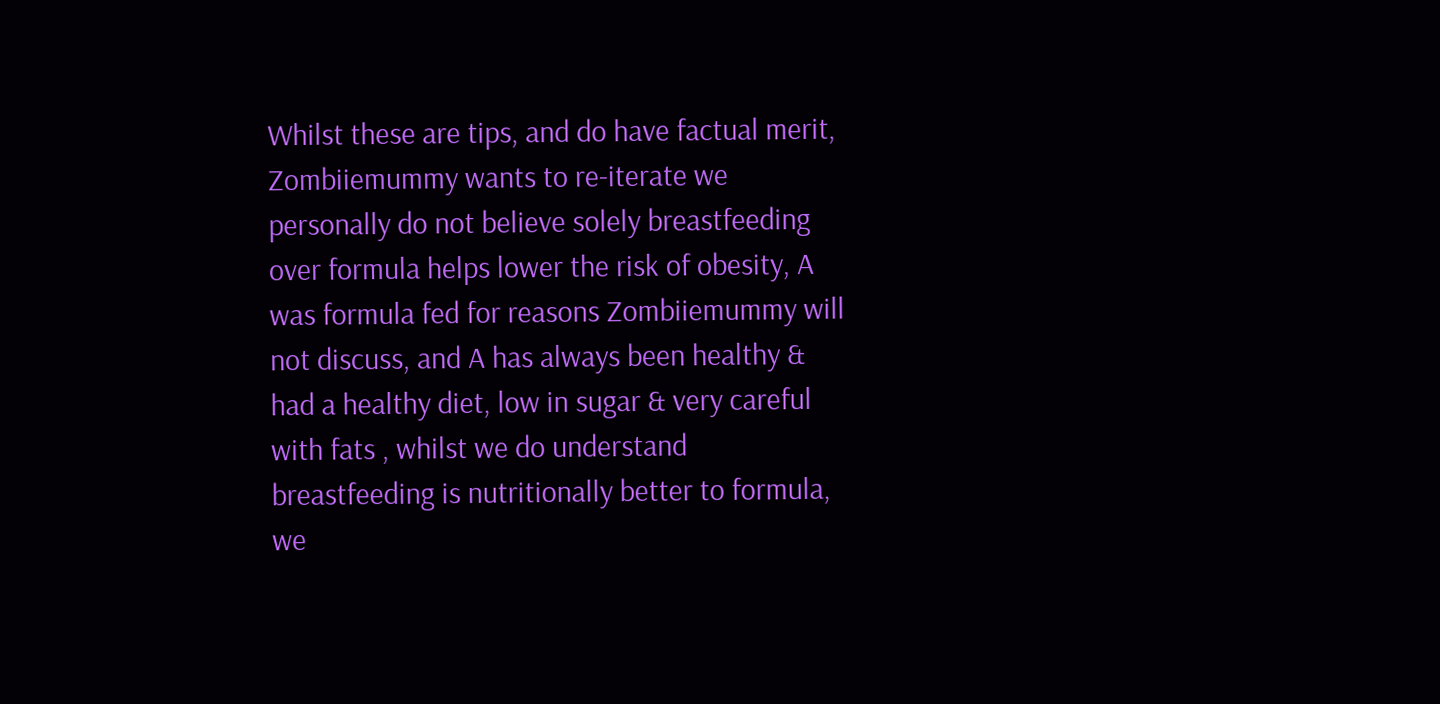Whilst these are tips, and do have factual merit, Zombiiemummy wants to re-iterate we personally do not believe solely breastfeeding over formula helps lower the risk of obesity, A was formula fed for reasons Zombiiemummy will not discuss, and A has always been healthy & had a healthy diet, low in sugar & very careful with fats , whilst we do understand breastfeeding is nutritionally better to formula, we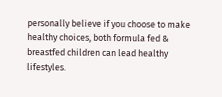personally believe if you choose to make healthy choices, both formula fed & breastfed children can lead healthy lifestyles.